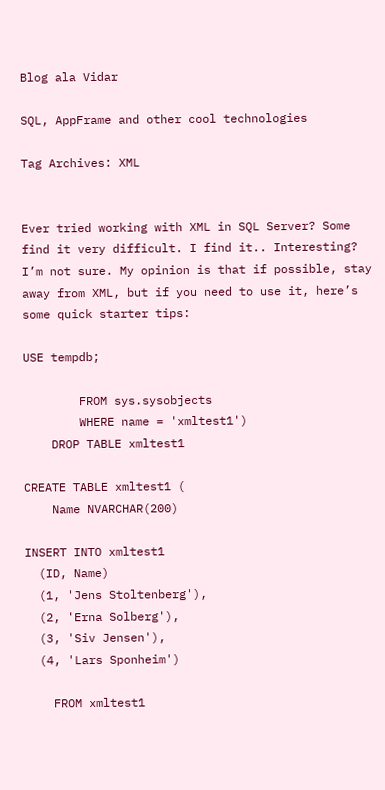Blog ala Vidar

SQL, AppFrame and other cool technologies

Tag Archives: XML


Ever tried working with XML in SQL Server? Some find it very difficult. I find it.. Interesting? I’m not sure. My opinion is that if possible, stay away from XML, but if you need to use it, here’s some quick starter tips:

USE tempdb;

        FROM sys.sysobjects
        WHERE name = 'xmltest1')
    DROP TABLE xmltest1

CREATE TABLE xmltest1 (
    Name NVARCHAR(200)

INSERT INTO xmltest1
  (ID, Name)
  (1, 'Jens Stoltenberg'),
  (2, 'Erna Solberg'),
  (3, 'Siv Jensen'),
  (4, 'Lars Sponheim')

    FROM xmltest1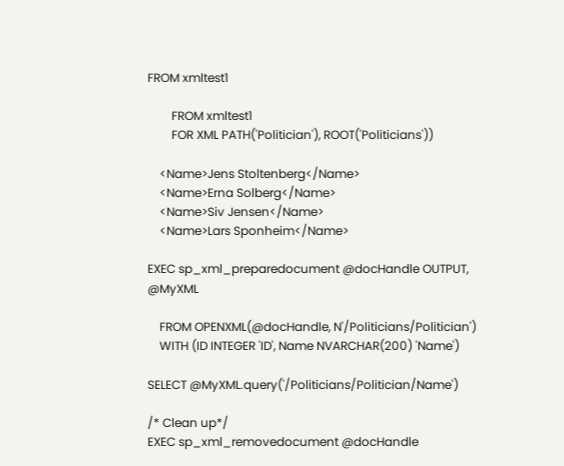FROM xmltest1

        FROM xmltest1
        FOR XML PATH('Politician'), ROOT('Politicians'))

    <Name>Jens Stoltenberg</Name>
    <Name>Erna Solberg</Name>
    <Name>Siv Jensen</Name>
    <Name>Lars Sponheim</Name>

EXEC sp_xml_preparedocument @docHandle OUTPUT, @MyXML

    FROM OPENXML(@docHandle, N'/Politicians/Politician')
    WITH (ID INTEGER 'ID', Name NVARCHAR(200) 'Name')

SELECT @MyXML.query('/Politicians/Politician/Name')

/* Clean up*/
EXEC sp_xml_removedocument @docHandle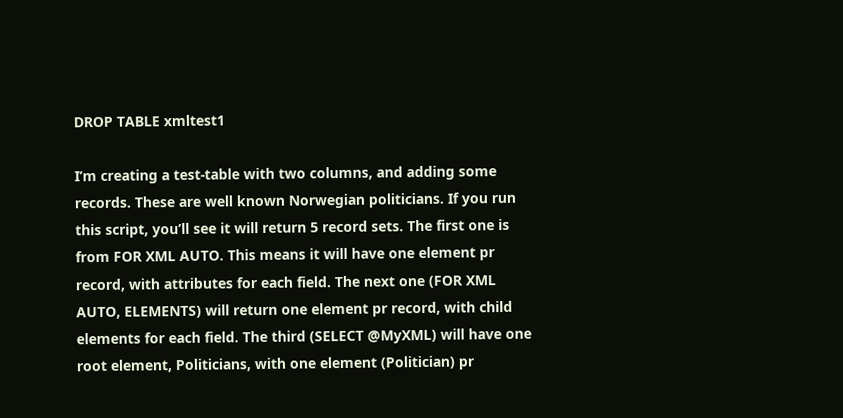DROP TABLE xmltest1

I’m creating a test-table with two columns, and adding some records. These are well known Norwegian politicians. If you run this script, you’ll see it will return 5 record sets. The first one is from FOR XML AUTO. This means it will have one element pr record, with attributes for each field. The next one (FOR XML AUTO, ELEMENTS) will return one element pr record, with child elements for each field. The third (SELECT @MyXML) will have one root element, Politicians, with one element (Politician) pr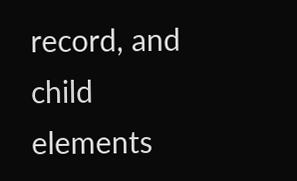record, and child elements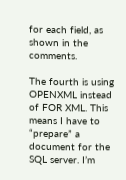for each field, as shown in the comments.

The fourth is using OPENXML instead of FOR XML. This means I have to “prepare” a document for the SQL server. I’m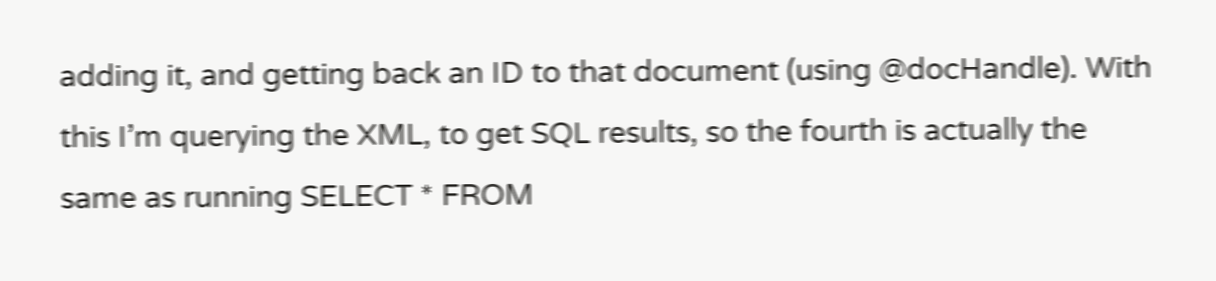adding it, and getting back an ID to that document (using @docHandle). With this I’m querying the XML, to get SQL results, so the fourth is actually the same as running SELECT * FROM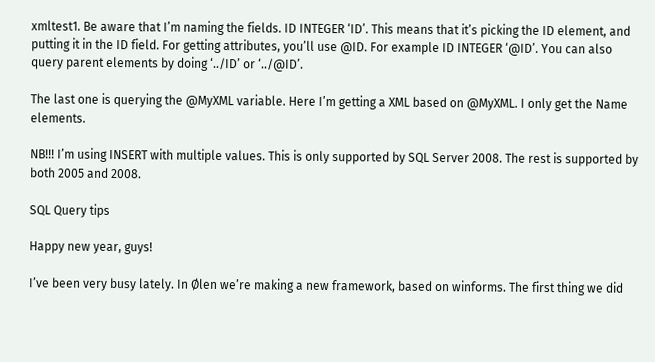xmltest1. Be aware that I’m naming the fields. ID INTEGER ‘ID’. This means that it’s picking the ID element, and putting it in the ID field. For getting attributes, you’ll use @ID. For example ID INTEGER ‘@ID’. You can also query parent elements by doing ‘../ID’ or ‘../@ID’.

The last one is querying the @MyXML variable. Here I’m getting a XML based on @MyXML. I only get the Name elements.

NB!!! I’m using INSERT with multiple values. This is only supported by SQL Server 2008. The rest is supported by both 2005 and 2008.

SQL Query tips

Happy new year, guys!

I’ve been very busy lately. In Ølen we’re making a new framework, based on winforms. The first thing we did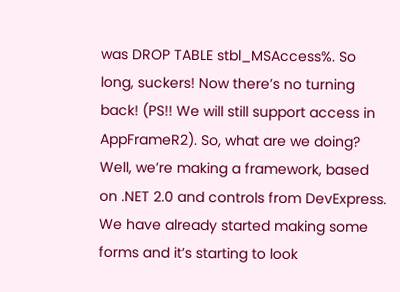was DROP TABLE stbl_MSAccess%. So long, suckers! Now there’s no turning back! (PS!! We will still support access in AppFrameR2). So, what are we doing? Well, we’re making a framework, based on .NET 2.0 and controls from DevExpress. We have already started making some forms and it’s starting to look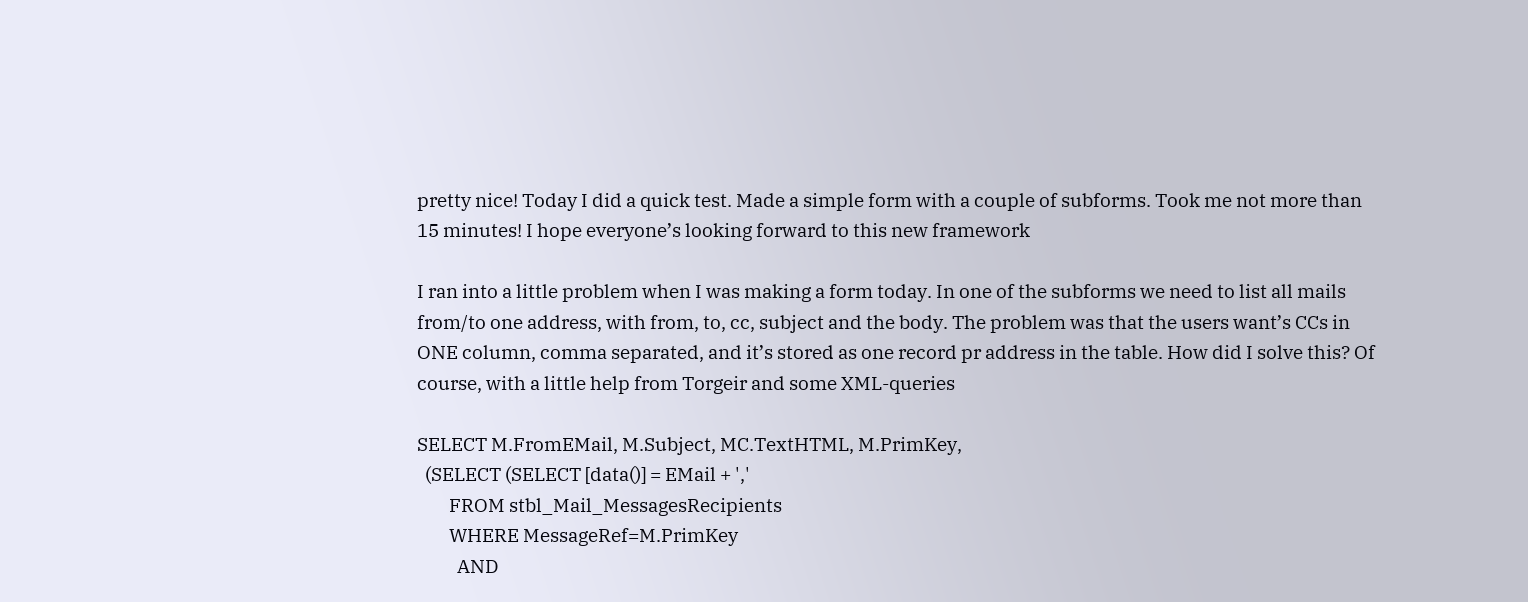pretty nice! Today I did a quick test. Made a simple form with a couple of subforms. Took me not more than 15 minutes! I hope everyone’s looking forward to this new framework

I ran into a little problem when I was making a form today. In one of the subforms we need to list all mails from/to one address, with from, to, cc, subject and the body. The problem was that the users want’s CCs in ONE column, comma separated, and it’s stored as one record pr address in the table. How did I solve this? Of course, with a little help from Torgeir and some XML-queries

SELECT M.FromEMail, M.Subject, MC.TextHTML, M.PrimKey,
  (SELECT (SELECT [data()] = EMail + ','
        FROM stbl_Mail_MessagesRecipients
        WHERE MessageRef=M.PrimKey
          AND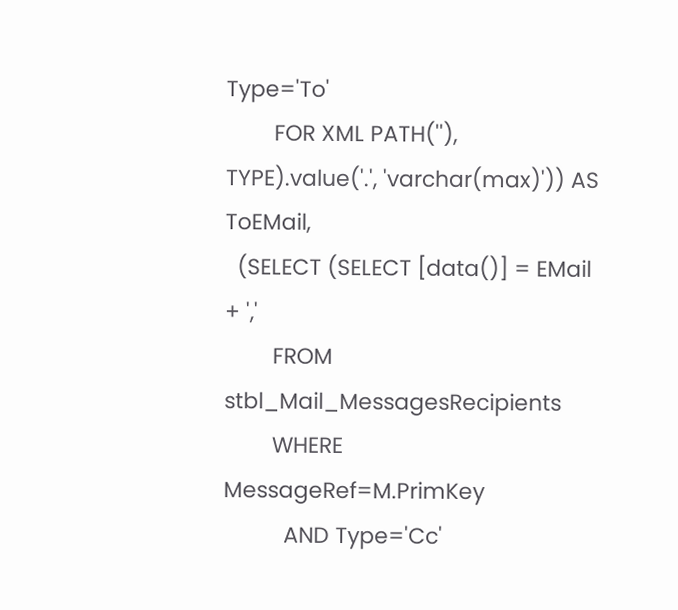Type='To'
        FOR XML PATH(''), TYPE).value('.', 'varchar(max)')) AS ToEMail,
  (SELECT (SELECT [data()] = EMail + ','
        FROM stbl_Mail_MessagesRecipients
        WHERE MessageRef=M.PrimKey
          AND Type='Cc'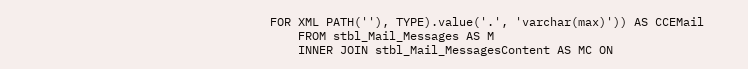FOR XML PATH(''), TYPE).value('.', 'varchar(max)')) AS CCEMail
    FROM stbl_Mail_Messages AS M
    INNER JOIN stbl_Mail_MessagesContent AS MC ON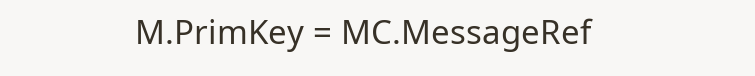M.PrimKey = MC.MessageRef